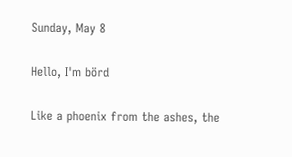Sunday, May 8

Hello, I'm börd

Like a phoenix from the ashes, the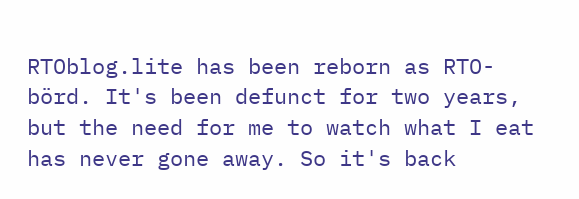RTOblog.lite has been reborn as RTO-börd. It's been defunct for two years, but the need for me to watch what I eat has never gone away. So it's back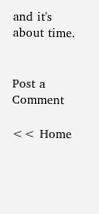and it's about time.


Post a Comment

<< Home